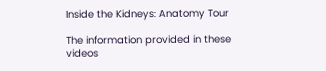Inside the Kidneys: Anatomy Tour

The information provided in these videos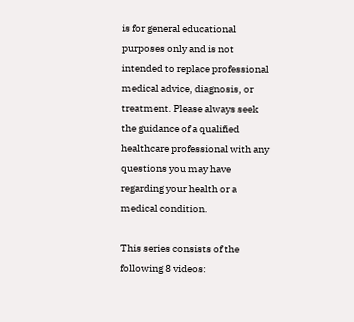is for general educational purposes only and is not intended to replace professional medical advice, diagnosis, or treatment. Please always seek the guidance of a qualified healthcare professional with any questions you may have regarding your health or a medical condition.

This series consists of the following 8 videos: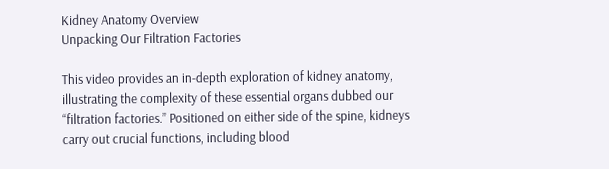Kidney Anatomy Overview
Unpacking Our Filtration Factories

This video provides an in-depth exploration of kidney anatomy, illustrating the complexity of these essential organs dubbed our “filtration factories.” Positioned on either side of the spine, kidneys carry out crucial functions, including blood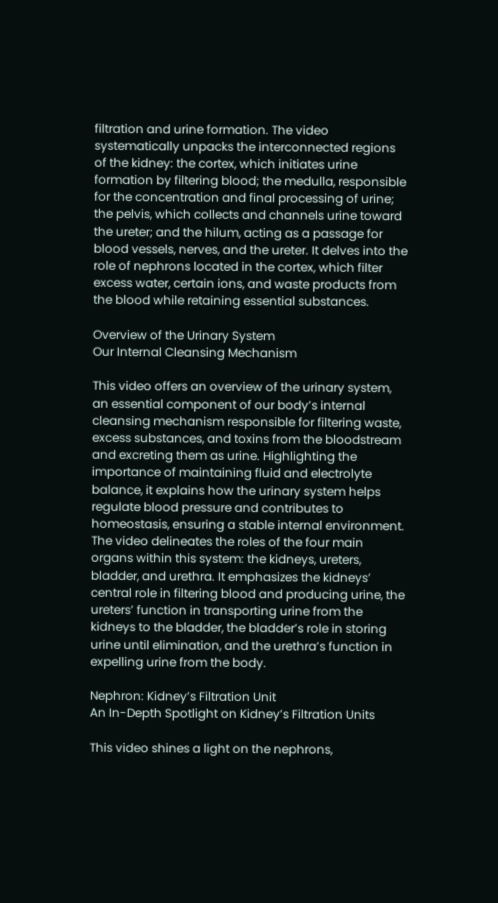filtration and urine formation. The video systematically unpacks the interconnected regions of the kidney: the cortex, which initiates urine formation by filtering blood; the medulla, responsible for the concentration and final processing of urine; the pelvis, which collects and channels urine toward the ureter; and the hilum, acting as a passage for blood vessels, nerves, and the ureter. It delves into the role of nephrons located in the cortex, which filter excess water, certain ions, and waste products from the blood while retaining essential substances.

Overview of the Urinary System
Our Internal Cleansing Mechanism

This video offers an overview of the urinary system, an essential component of our body’s internal cleansing mechanism responsible for filtering waste, excess substances, and toxins from the bloodstream and excreting them as urine. Highlighting the importance of maintaining fluid and electrolyte balance, it explains how the urinary system helps regulate blood pressure and contributes to homeostasis, ensuring a stable internal environment. The video delineates the roles of the four main organs within this system: the kidneys, ureters, bladder, and urethra. It emphasizes the kidneys’ central role in filtering blood and producing urine, the ureters’ function in transporting urine from the kidneys to the bladder, the bladder’s role in storing urine until elimination, and the urethra’s function in expelling urine from the body.

Nephron: Kidney’s Filtration Unit
An In-Depth Spotlight on Kidney’s Filtration Units

This video shines a light on the nephrons,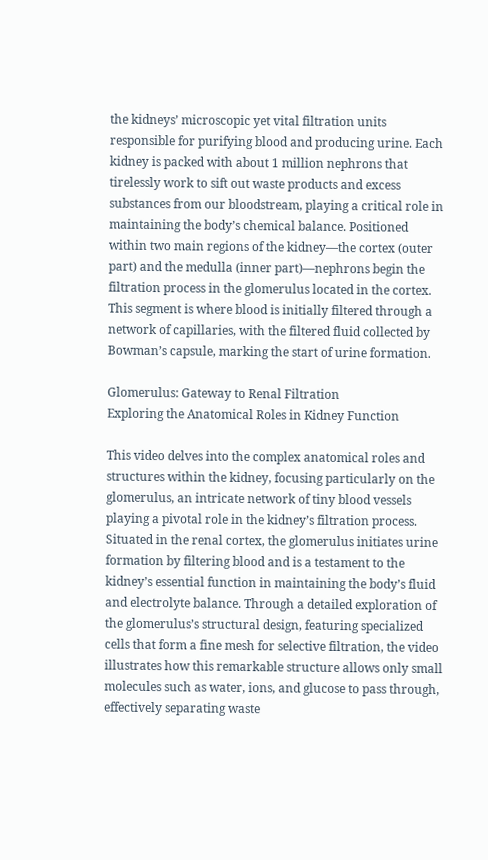the kidneys’ microscopic yet vital filtration units responsible for purifying blood and producing urine. Each kidney is packed with about 1 million nephrons that tirelessly work to sift out waste products and excess substances from our bloodstream, playing a critical role in maintaining the body’s chemical balance. Positioned within two main regions of the kidney—the cortex (outer part) and the medulla (inner part)—nephrons begin the filtration process in the glomerulus located in the cortex. This segment is where blood is initially filtered through a network of capillaries, with the filtered fluid collected by Bowman’s capsule, marking the start of urine formation.

Glomerulus: Gateway to Renal Filtration
Exploring the Anatomical Roles in Kidney Function

This video delves into the complex anatomical roles and structures within the kidney, focusing particularly on the glomerulus, an intricate network of tiny blood vessels playing a pivotal role in the kidney’s filtration process. Situated in the renal cortex, the glomerulus initiates urine formation by filtering blood and is a testament to the kidney’s essential function in maintaining the body’s fluid and electrolyte balance. Through a detailed exploration of the glomerulus’s structural design, featuring specialized cells that form a fine mesh for selective filtration, the video illustrates how this remarkable structure allows only small molecules such as water, ions, and glucose to pass through, effectively separating waste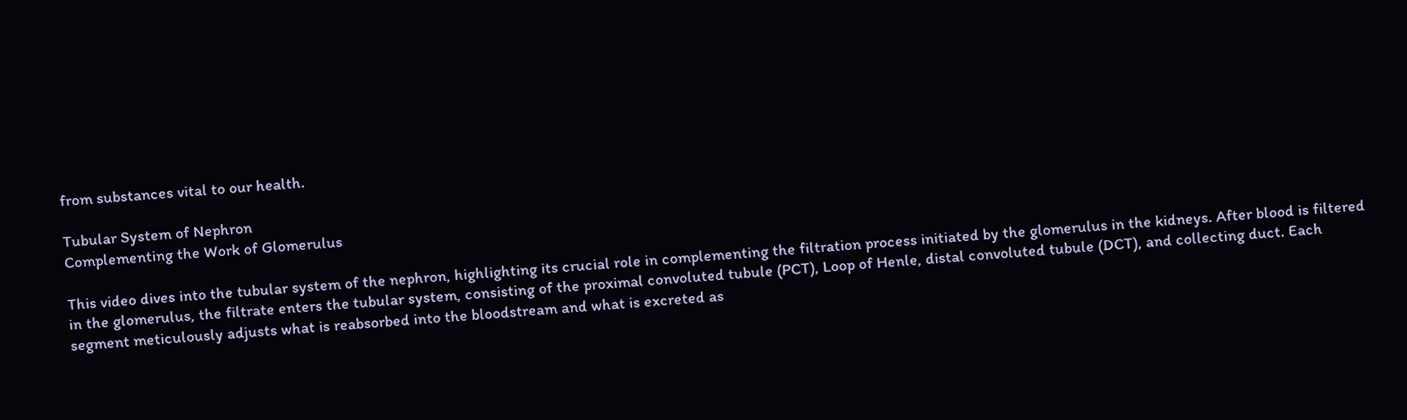from substances vital to our health.

Tubular System of Nephron
Complementing the Work of Glomerulus

This video dives into the tubular system of the nephron, highlighting its crucial role in complementing the filtration process initiated by the glomerulus in the kidneys. After blood is filtered in the glomerulus, the filtrate enters the tubular system, consisting of the proximal convoluted tubule (PCT), Loop of Henle, distal convoluted tubule (DCT), and collecting duct. Each segment meticulously adjusts what is reabsorbed into the bloodstream and what is excreted as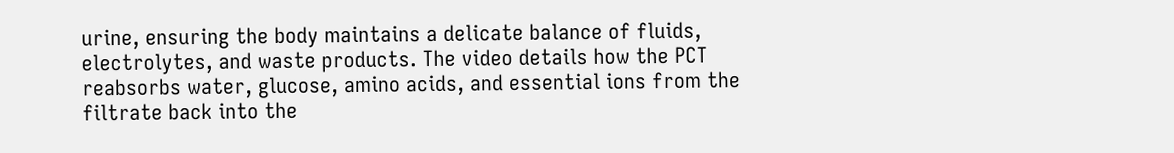urine, ensuring the body maintains a delicate balance of fluids, electrolytes, and waste products. The video details how the PCT reabsorbs water, glucose, amino acids, and essential ions from the filtrate back into the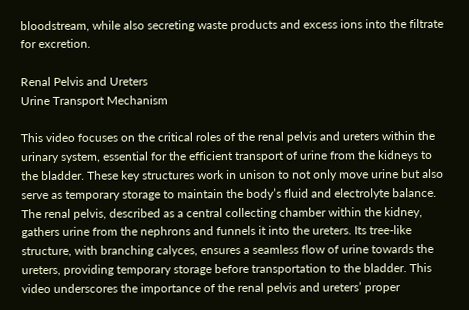bloodstream, while also secreting waste products and excess ions into the filtrate for excretion.

Renal Pelvis and Ureters
Urine Transport Mechanism

This video focuses on the critical roles of the renal pelvis and ureters within the urinary system, essential for the efficient transport of urine from the kidneys to the bladder. These key structures work in unison to not only move urine but also serve as temporary storage to maintain the body’s fluid and electrolyte balance. The renal pelvis, described as a central collecting chamber within the kidney, gathers urine from the nephrons and funnels it into the ureters. Its tree-like structure, with branching calyces, ensures a seamless flow of urine towards the ureters, providing temporary storage before transportation to the bladder. This video underscores the importance of the renal pelvis and ureters’ proper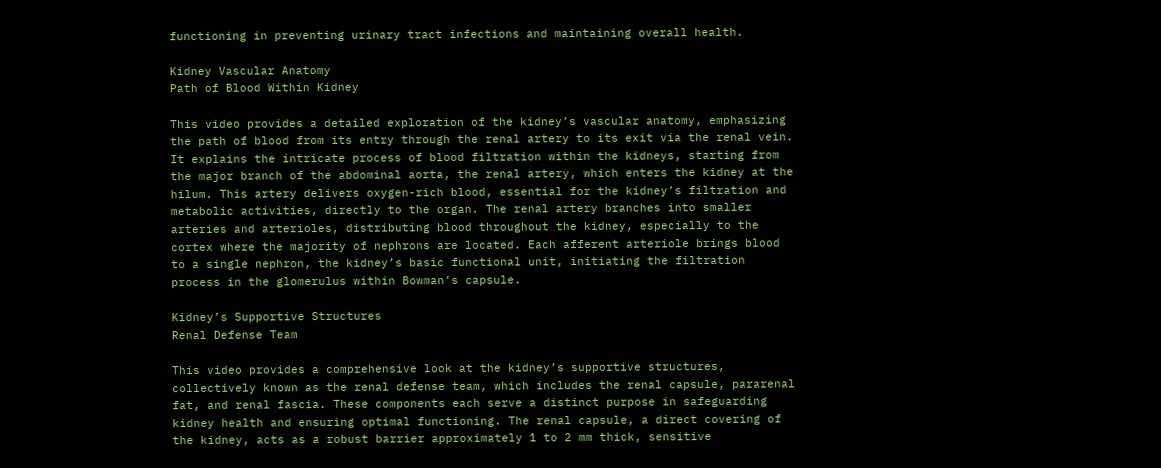functioning in preventing urinary tract infections and maintaining overall health.

Kidney Vascular Anatomy
Path of Blood Within Kidney

This video provides a detailed exploration of the kidney’s vascular anatomy, emphasizing the path of blood from its entry through the renal artery to its exit via the renal vein. It explains the intricate process of blood filtration within the kidneys, starting from the major branch of the abdominal aorta, the renal artery, which enters the kidney at the hilum. This artery delivers oxygen-rich blood, essential for the kidney’s filtration and metabolic activities, directly to the organ. The renal artery branches into smaller arteries and arterioles, distributing blood throughout the kidney, especially to the cortex where the majority of nephrons are located. Each afferent arteriole brings blood to a single nephron, the kidney’s basic functional unit, initiating the filtration process in the glomerulus within Bowman’s capsule.

Kidney’s Supportive Structures
Renal Defense Team

This video provides a comprehensive look at the kidney’s supportive structures, collectively known as the renal defense team, which includes the renal capsule, pararenal fat, and renal fascia. These components each serve a distinct purpose in safeguarding kidney health and ensuring optimal functioning. The renal capsule, a direct covering of the kidney, acts as a robust barrier approximately 1 to 2 mm thick, sensitive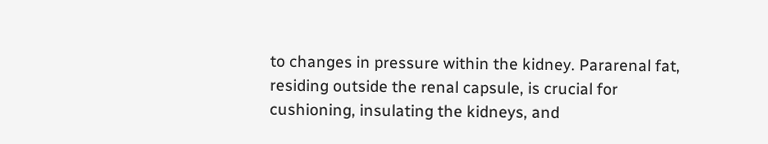to changes in pressure within the kidney. Pararenal fat, residing outside the renal capsule, is crucial for cushioning, insulating the kidneys, and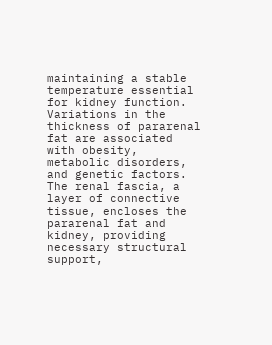maintaining a stable temperature essential for kidney function. Variations in the thickness of pararenal fat are associated with obesity, metabolic disorders, and genetic factors. The renal fascia, a layer of connective tissue, encloses the pararenal fat and kidney, providing necessary structural support,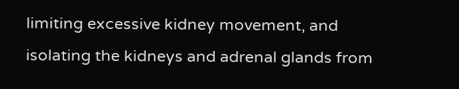limiting excessive kidney movement, and isolating the kidneys and adrenal glands from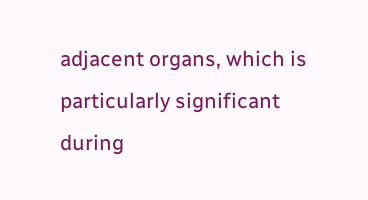adjacent organs, which is particularly significant during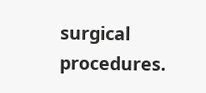surgical procedures.